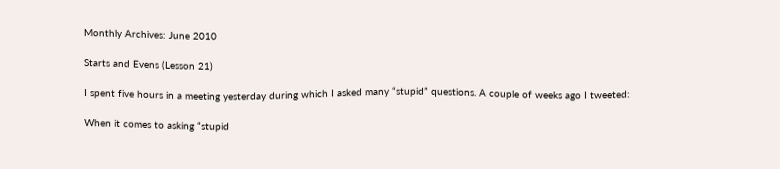Monthly Archives: June 2010

Starts and Evens (Lesson 21)

I spent five hours in a meeting yesterday during which I asked many “stupid” questions. A couple of weeks ago I tweeted:

When it comes to asking “stupid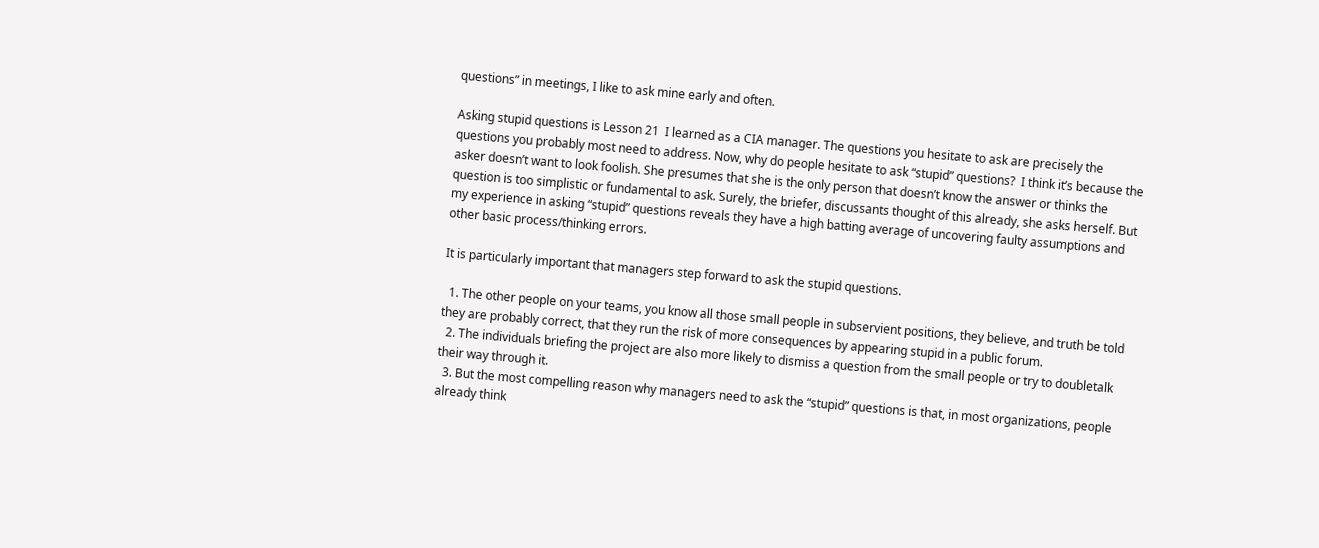questions” in meetings, I like to ask mine early and often.

Asking stupid questions is Lesson 21  I learned as a CIA manager. The questions you hesitate to ask are precisely the questions you probably most need to address. Now, why do people hesitate to ask “stupid” questions?  I think it’s because the asker doesn’t want to look foolish. She presumes that she is the only person that doesn’t know the answer or thinks the question is too simplistic or fundamental to ask. Surely, the briefer, discussants thought of this already, she asks herself. But my experience in asking “stupid” questions reveals they have a high batting average of uncovering faulty assumptions and other basic process/thinking errors.

It is particularly important that managers step forward to ask the stupid questions.

  1. The other people on your teams, you know all those small people in subservient positions, they believe, and truth be told they are probably correct, that they run the risk of more consequences by appearing stupid in a public forum.
  2. The individuals briefing the project are also more likely to dismiss a question from the small people or try to doubletalk their way through it.
  3. But the most compelling reason why managers need to ask the “stupid” questions is that, in most organizations, people already think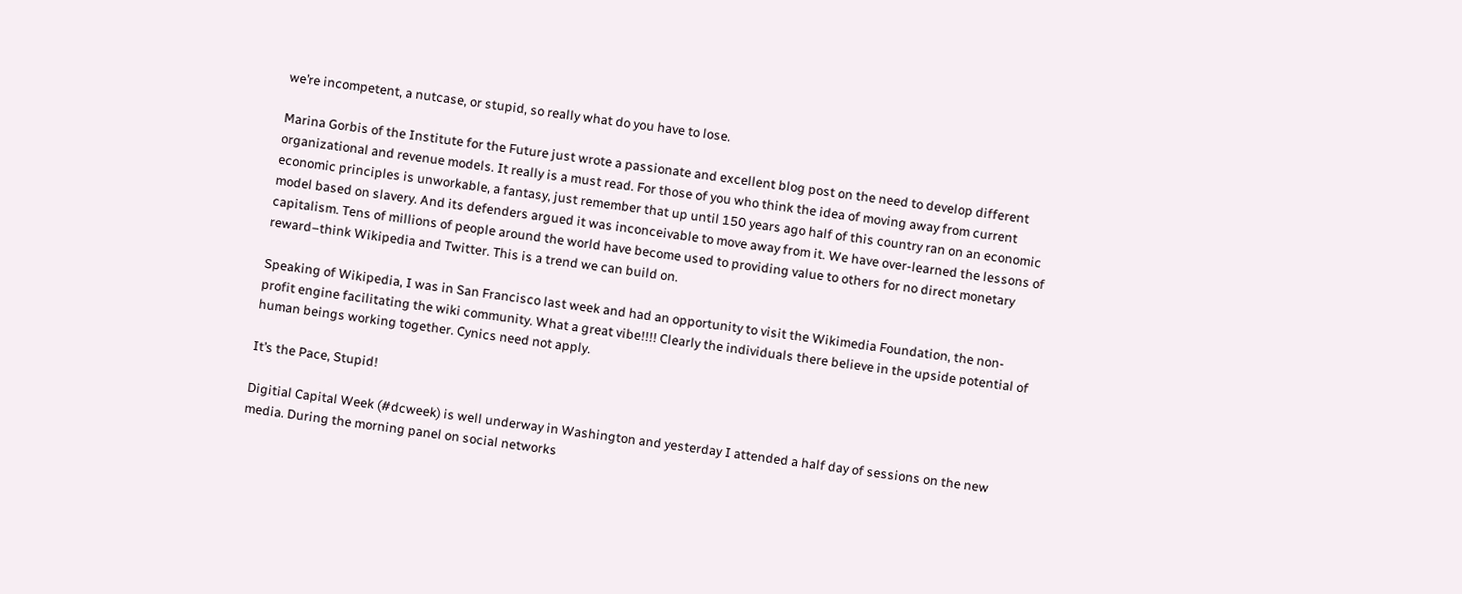we’re incompetent, a nutcase, or stupid, so really what do you have to lose.

Marina Gorbis of the Institute for the Future just wrote a passionate and excellent blog post on the need to develop different organizational and revenue models. It really is a must read. For those of you who think the idea of moving away from current economic principles is unworkable, a fantasy, just remember that up until 150 years ago half of this country ran on an economic model based on slavery. And its defenders argued it was inconceivable to move away from it. We have over-learned the lessons of capitalism. Tens of millions of people around the world have become used to providing value to others for no direct monetary reward–think Wikipedia and Twitter. This is a trend we can build on.

Speaking of Wikipedia, I was in San Francisco last week and had an opportunity to visit the Wikimedia Foundation, the non-profit engine facilitating the wiki community. What a great vibe!!!! Clearly the individuals there believe in the upside potential of human beings working together. Cynics need not apply.

It’s the Pace, Stupid!

Digitial Capital Week (#dcweek) is well underway in Washington and yesterday I attended a half day of sessions on the new media. During the morning panel on social networks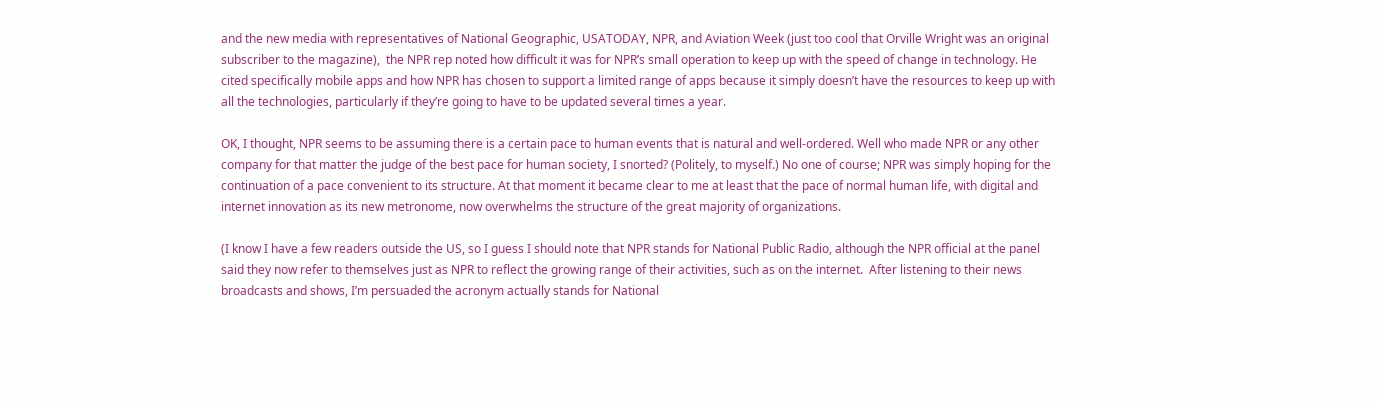and the new media with representatives of National Geographic, USATODAY, NPR, and Aviation Week (just too cool that Orville Wright was an original subscriber to the magazine),  the NPR rep noted how difficult it was for NPR’s small operation to keep up with the speed of change in technology. He cited specifically mobile apps and how NPR has chosen to support a limited range of apps because it simply doesn’t have the resources to keep up with all the technologies, particularly if they’re going to have to be updated several times a year.

OK, I thought, NPR seems to be assuming there is a certain pace to human events that is natural and well-ordered. Well who made NPR or any other company for that matter the judge of the best pace for human society, I snorted? (Politely, to myself.) No one of course; NPR was simply hoping for the continuation of a pace convenient to its structure. At that moment it became clear to me at least that the pace of normal human life, with digital and internet innovation as its new metronome, now overwhelms the structure of the great majority of organizations.

(I know I have a few readers outside the US, so I guess I should note that NPR stands for National Public Radio, although the NPR official at the panel said they now refer to themselves just as NPR to reflect the growing range of their activities, such as on the internet.  After listening to their news broadcasts and shows, I’m persuaded the acronym actually stands for National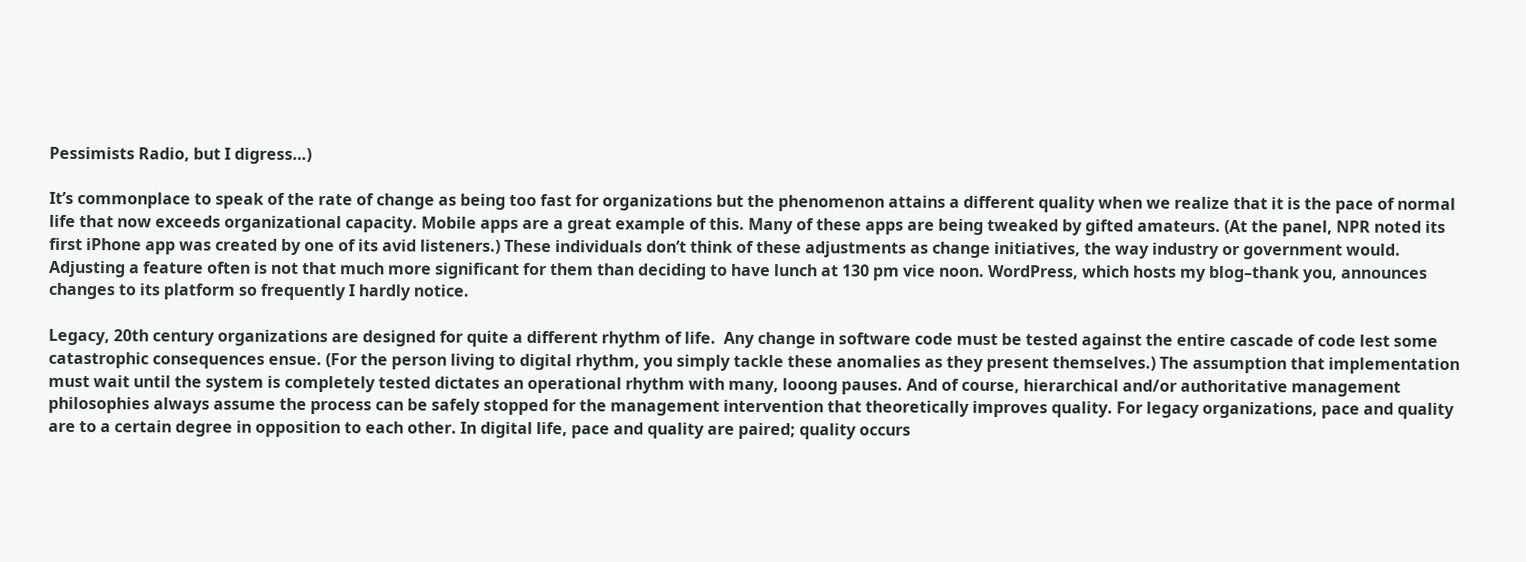Pessimists Radio, but I digress…)

It’s commonplace to speak of the rate of change as being too fast for organizations but the phenomenon attains a different quality when we realize that it is the pace of normal life that now exceeds organizational capacity. Mobile apps are a great example of this. Many of these apps are being tweaked by gifted amateurs. (At the panel, NPR noted its first iPhone app was created by one of its avid listeners.) These individuals don’t think of these adjustments as change initiatives, the way industry or government would. Adjusting a feature often is not that much more significant for them than deciding to have lunch at 130 pm vice noon. WordPress, which hosts my blog–thank you, announces changes to its platform so frequently I hardly notice.

Legacy, 20th century organizations are designed for quite a different rhythm of life.  Any change in software code must be tested against the entire cascade of code lest some catastrophic consequences ensue. (For the person living to digital rhythm, you simply tackle these anomalies as they present themselves.) The assumption that implementation must wait until the system is completely tested dictates an operational rhythm with many, looong pauses. And of course, hierarchical and/or authoritative management philosophies always assume the process can be safely stopped for the management intervention that theoretically improves quality. For legacy organizations, pace and quality are to a certain degree in opposition to each other. In digital life, pace and quality are paired; quality occurs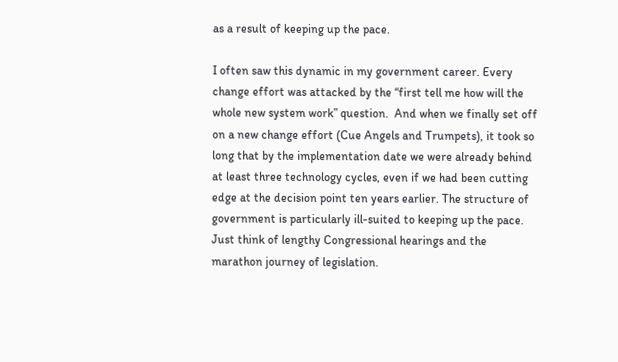as a result of keeping up the pace.

I often saw this dynamic in my government career. Every change effort was attacked by the “first tell me how will the whole new system work” question.  And when we finally set off on a new change effort (Cue Angels and Trumpets), it took so long that by the implementation date we were already behind at least three technology cycles, even if we had been cutting edge at the decision point ten years earlier. The structure of government is particularly ill-suited to keeping up the pace. Just think of lengthy Congressional hearings and the marathon journey of legislation.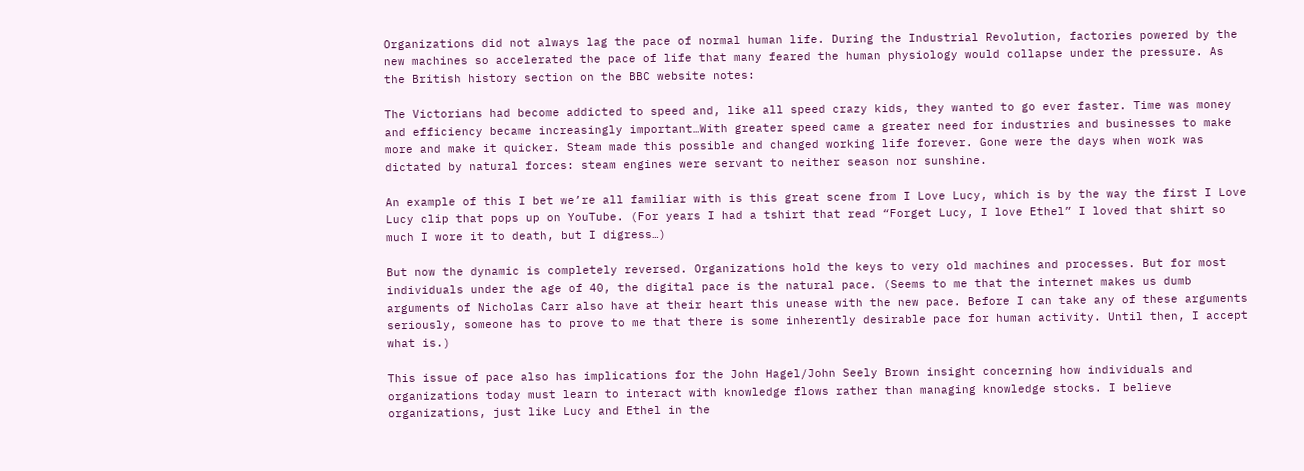Organizations did not always lag the pace of normal human life. During the Industrial Revolution, factories powered by the new machines so accelerated the pace of life that many feared the human physiology would collapse under the pressure. As the British history section on the BBC website notes:

The Victorians had become addicted to speed and, like all speed crazy kids, they wanted to go ever faster. Time was money and efficiency became increasingly important…With greater speed came a greater need for industries and businesses to make more and make it quicker. Steam made this possible and changed working life forever. Gone were the days when work was dictated by natural forces: steam engines were servant to neither season nor sunshine.

An example of this I bet we’re all familiar with is this great scene from I Love Lucy, which is by the way the first I Love Lucy clip that pops up on YouTube. (For years I had a tshirt that read “Forget Lucy, I love Ethel” I loved that shirt so much I wore it to death, but I digress…)

But now the dynamic is completely reversed. Organizations hold the keys to very old machines and processes. But for most individuals under the age of 40, the digital pace is the natural pace. (Seems to me that the internet makes us dumb arguments of Nicholas Carr also have at their heart this unease with the new pace. Before I can take any of these arguments seriously, someone has to prove to me that there is some inherently desirable pace for human activity. Until then, I accept what is.)

This issue of pace also has implications for the John Hagel/John Seely Brown insight concerning how individuals and organizations today must learn to interact with knowledge flows rather than managing knowledge stocks. I believe organizations, just like Lucy and Ethel in the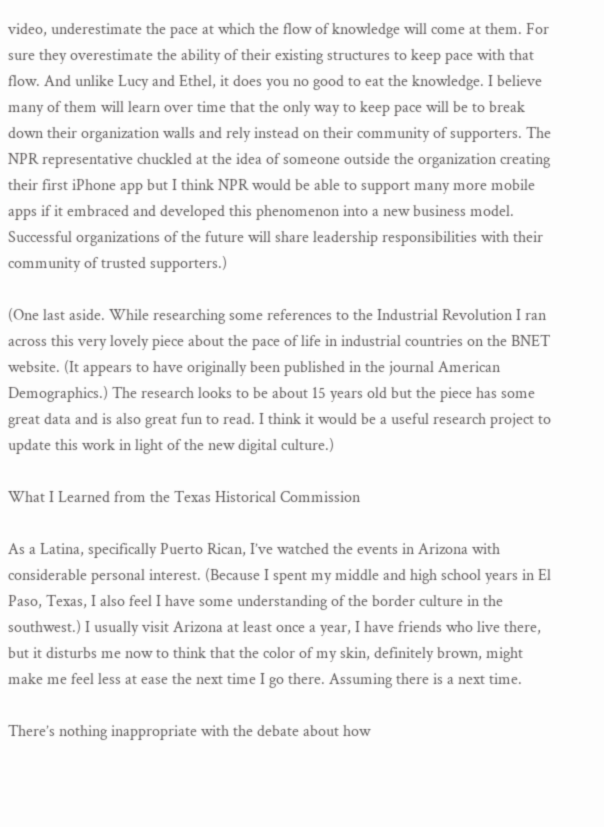video, underestimate the pace at which the flow of knowledge will come at them. For sure they overestimate the ability of their existing structures to keep pace with that flow. And unlike Lucy and Ethel, it does you no good to eat the knowledge. I believe many of them will learn over time that the only way to keep pace will be to break down their organization walls and rely instead on their community of supporters. The NPR representative chuckled at the idea of someone outside the organization creating their first iPhone app but I think NPR would be able to support many more mobile apps if it embraced and developed this phenomenon into a new business model. Successful organizations of the future will share leadership responsibilities with their community of trusted supporters.)

(One last aside. While researching some references to the Industrial Revolution I ran across this very lovely piece about the pace of life in industrial countries on the BNET website. (It appears to have originally been published in the journal American Demographics.) The research looks to be about 15 years old but the piece has some great data and is also great fun to read. I think it would be a useful research project to update this work in light of the new digital culture.)

What I Learned from the Texas Historical Commission

As a Latina, specifically Puerto Rican, I’ve watched the events in Arizona with considerable personal interest. (Because I spent my middle and high school years in El Paso, Texas, I also feel I have some understanding of the border culture in the southwest.) I usually visit Arizona at least once a year, I have friends who live there, but it disturbs me now to think that the color of my skin, definitely brown, might make me feel less at ease the next time I go there. Assuming there is a next time.

There’s nothing inappropriate with the debate about how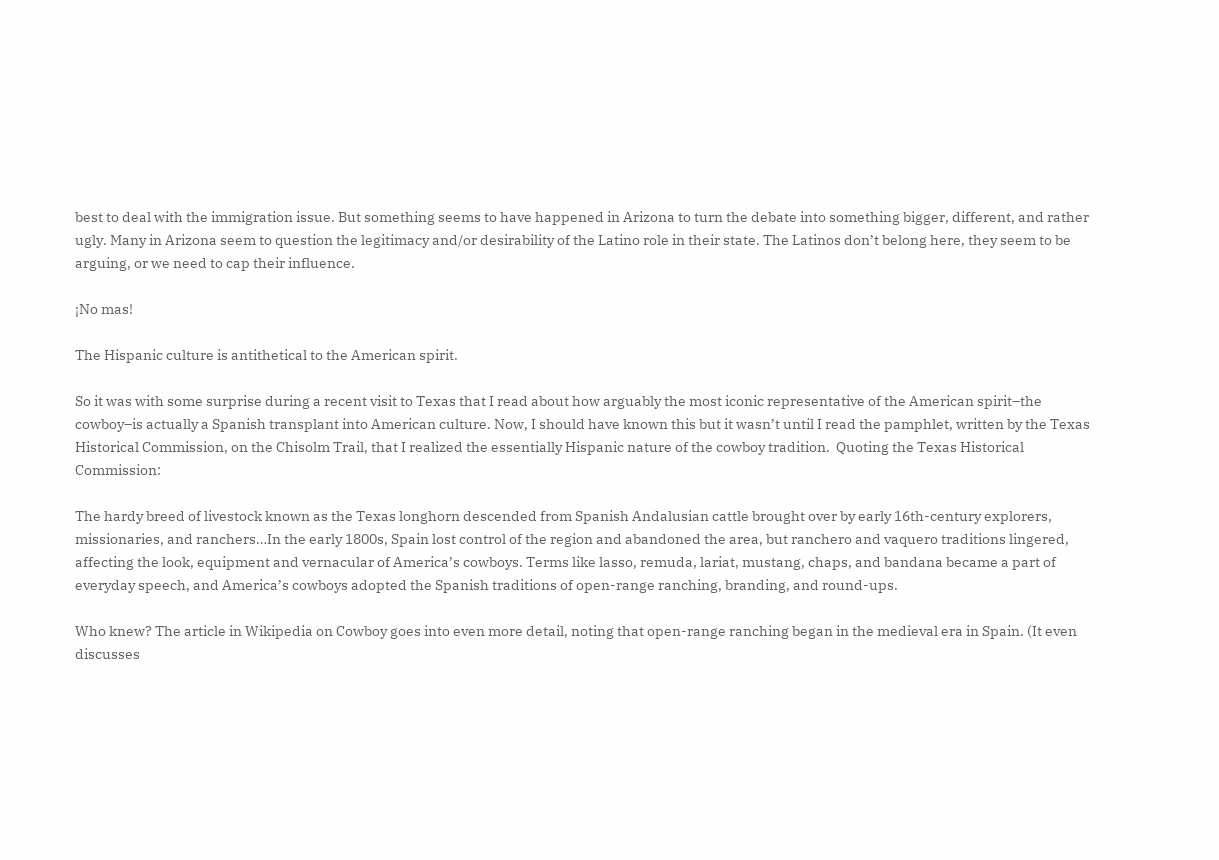best to deal with the immigration issue. But something seems to have happened in Arizona to turn the debate into something bigger, different, and rather ugly. Many in Arizona seem to question the legitimacy and/or desirability of the Latino role in their state. The Latinos don’t belong here, they seem to be arguing, or we need to cap their influence.

¡No mas!

The Hispanic culture is antithetical to the American spirit.

So it was with some surprise during a recent visit to Texas that I read about how arguably the most iconic representative of the American spirit–the cowboy–is actually a Spanish transplant into American culture. Now, I should have known this but it wasn’t until I read the pamphlet, written by the Texas Historical Commission, on the Chisolm Trail, that I realized the essentially Hispanic nature of the cowboy tradition.  Quoting the Texas Historical Commission:

The hardy breed of livestock known as the Texas longhorn descended from Spanish Andalusian cattle brought over by early 16th-century explorers, missionaries, and ranchers…In the early 1800s, Spain lost control of the region and abandoned the area, but ranchero and vaquero traditions lingered, affecting the look, equipment and vernacular of America’s cowboys. Terms like lasso, remuda, lariat, mustang, chaps, and bandana became a part of everyday speech, and America’s cowboys adopted the Spanish traditions of open-range ranching, branding, and round-ups.

Who knew? The article in Wikipedia on Cowboy goes into even more detail, noting that open-range ranching began in the medieval era in Spain. (It even discusses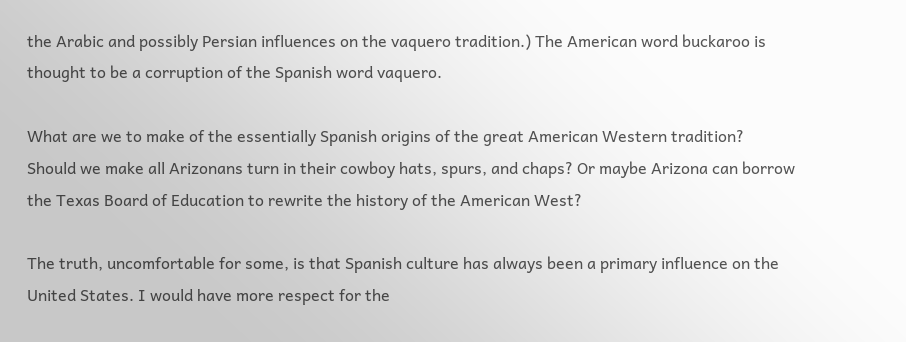the Arabic and possibly Persian influences on the vaquero tradition.) The American word buckaroo is thought to be a corruption of the Spanish word vaquero.

What are we to make of the essentially Spanish origins of the great American Western tradition? Should we make all Arizonans turn in their cowboy hats, spurs, and chaps? Or maybe Arizona can borrow the Texas Board of Education to rewrite the history of the American West?

The truth, uncomfortable for some, is that Spanish culture has always been a primary influence on the United States. I would have more respect for the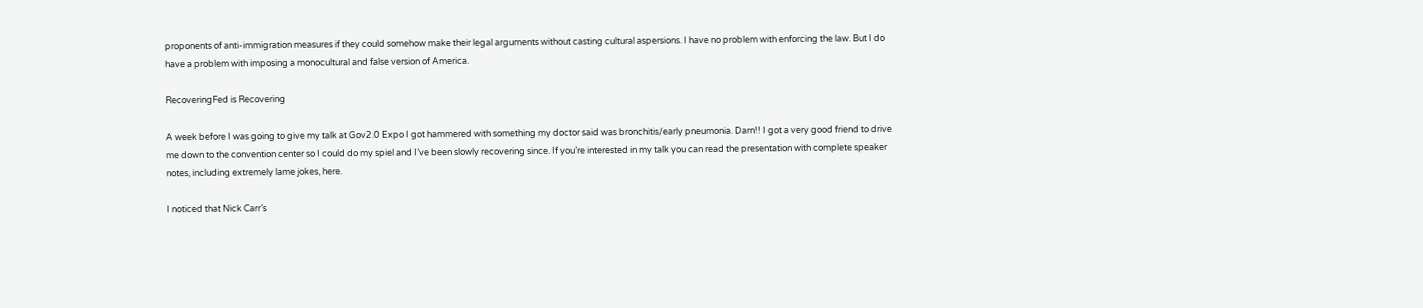proponents of anti-immigration measures if they could somehow make their legal arguments without casting cultural aspersions. I have no problem with enforcing the law. But I do have a problem with imposing a monocultural and false version of America.

RecoveringFed is Recovering

A week before I was going to give my talk at Gov2.0 Expo I got hammered with something my doctor said was bronchitis/early pneumonia. Darn!! I got a very good friend to drive me down to the convention center so I could do my spiel and I’ve been slowly recovering since. If you’re interested in my talk you can read the presentation with complete speaker notes, including extremely lame jokes, here.

I noticed that Nick Carr’s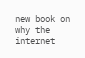new book on why the internet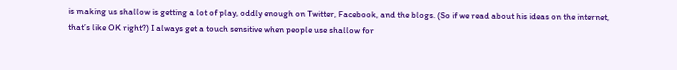is making us shallow is getting a lot of play, oddly enough on Twitter, Facebook, and the blogs. (So if we read about his ideas on the internet, that’s like OK right?) I always get a touch sensitive when people use shallow for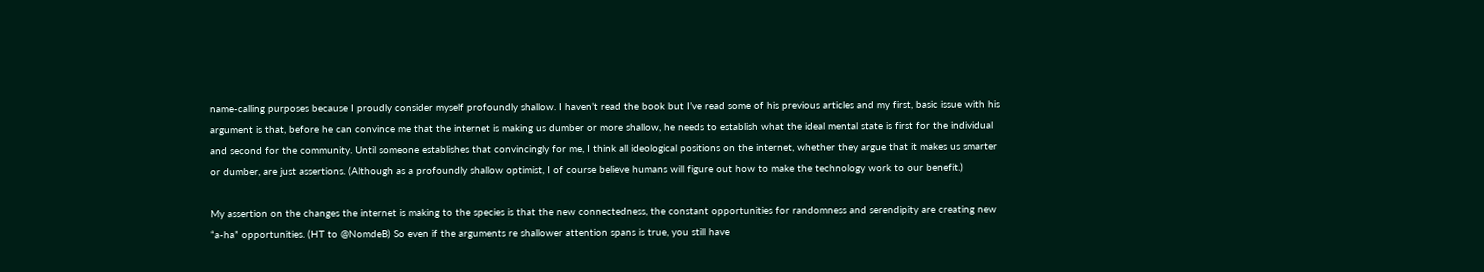name-calling purposes because I proudly consider myself profoundly shallow. I haven’t read the book but I’ve read some of his previous articles and my first, basic issue with his argument is that, before he can convince me that the internet is making us dumber or more shallow, he needs to establish what the ideal mental state is first for the individual and second for the community. Until someone establishes that convincingly for me, I think all ideological positions on the internet, whether they argue that it makes us smarter or dumber, are just assertions. (Although as a profoundly shallow optimist, I of course believe humans will figure out how to make the technology work to our benefit.)

My assertion on the changes the internet is making to the species is that the new connectedness, the constant opportunities for randomness and serendipity are creating new “a-ha” opportunities. (HT to @NomdeB) So even if the arguments re shallower attention spans is true, you still have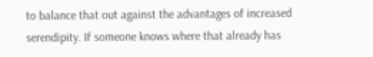to balance that out against the advantages of increased serendipity. If someone knows where that already has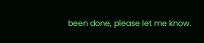been done, please let me know.